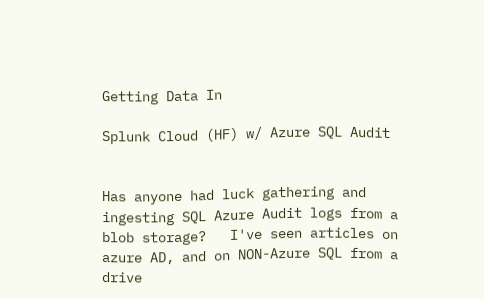Getting Data In

Splunk Cloud (HF) w/ Azure SQL Audit


Has anyone had luck gathering and ingesting SQL Azure Audit logs from a blob storage?   I've seen articles on azure AD, and on NON-Azure SQL from a drive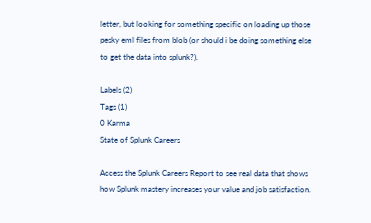letter, but looking for something specific on loading up those pesky eml files from blob (or should i be doing something else to get the data into splunk?).

Labels (2)
Tags (1)
0 Karma
State of Splunk Careers

Access the Splunk Careers Report to see real data that shows how Splunk mastery increases your value and job satisfaction.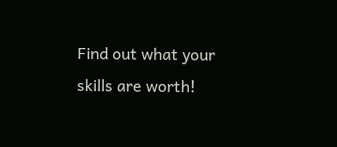Find out what your skills are worth!